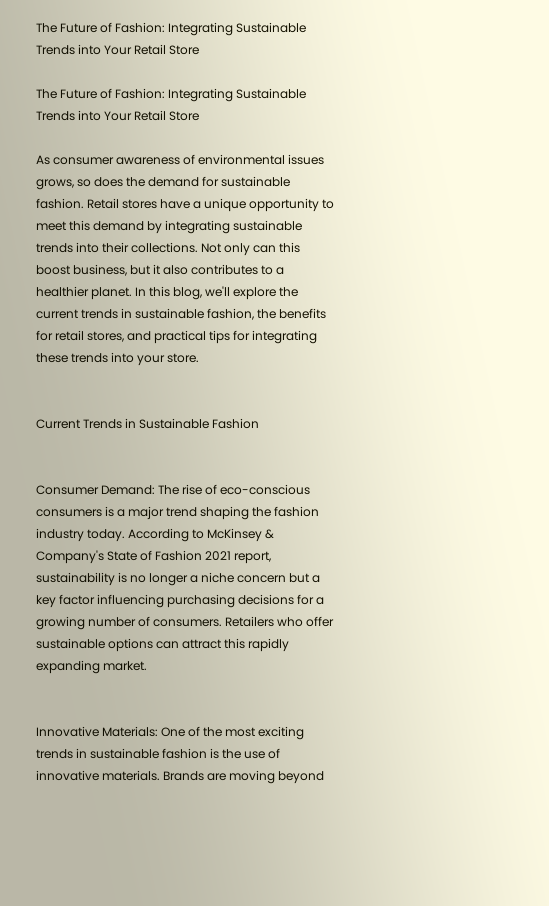The Future of Fashion: Integrating Sustainable Trends into Your Retail Store

The Future of Fashion: Integrating Sustainable Trends into Your Retail Store

As consumer awareness of environmental issues grows, so does the demand for sustainable fashion. Retail stores have a unique opportunity to meet this demand by integrating sustainable trends into their collections. Not only can this boost business, but it also contributes to a healthier planet. In this blog, we'll explore the current trends in sustainable fashion, the benefits for retail stores, and practical tips for integrating these trends into your store.


Current Trends in Sustainable Fashion


Consumer Demand: The rise of eco-conscious consumers is a major trend shaping the fashion industry today. According to McKinsey & Company's State of Fashion 2021 report, sustainability is no longer a niche concern but a key factor influencing purchasing decisions for a growing number of consumers. Retailers who offer sustainable options can attract this rapidly expanding market.


Innovative Materials: One of the most exciting trends in sustainable fashion is the use of innovative materials. Brands are moving beyond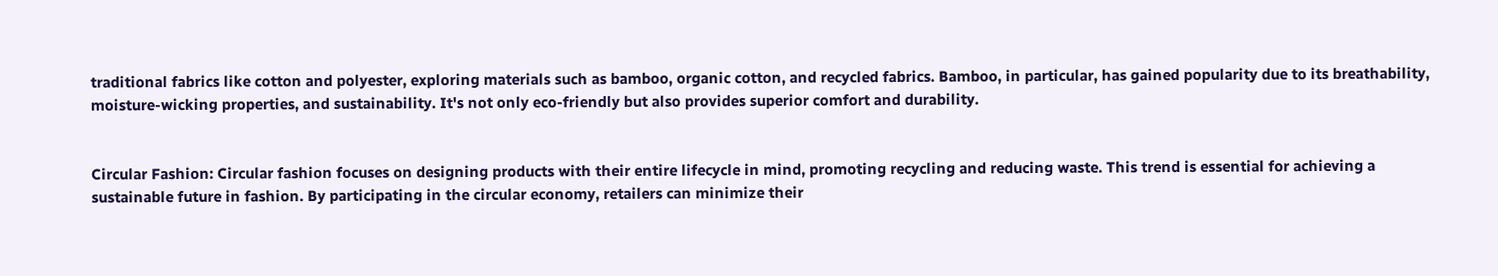traditional fabrics like cotton and polyester, exploring materials such as bamboo, organic cotton, and recycled fabrics. Bamboo, in particular, has gained popularity due to its breathability, moisture-wicking properties, and sustainability. It's not only eco-friendly but also provides superior comfort and durability.


Circular Fashion: Circular fashion focuses on designing products with their entire lifecycle in mind, promoting recycling and reducing waste. This trend is essential for achieving a sustainable future in fashion. By participating in the circular economy, retailers can minimize their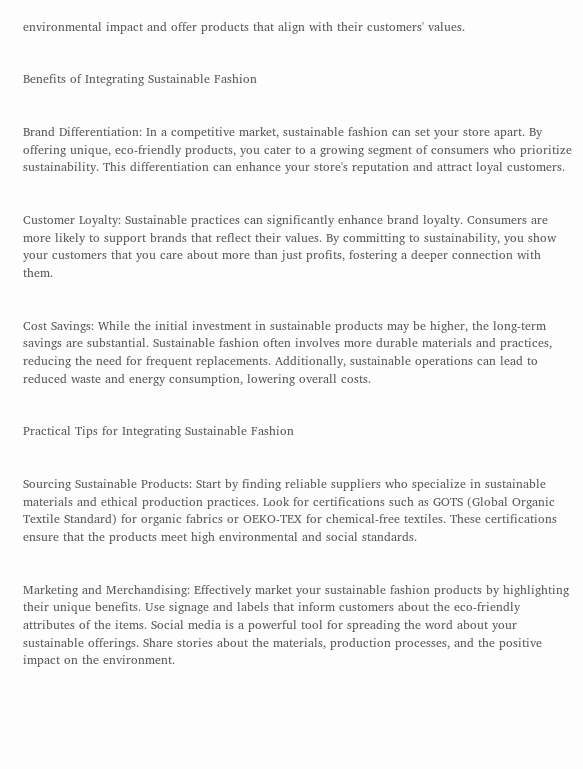environmental impact and offer products that align with their customers' values.


Benefits of Integrating Sustainable Fashion


Brand Differentiation: In a competitive market, sustainable fashion can set your store apart. By offering unique, eco-friendly products, you cater to a growing segment of consumers who prioritize sustainability. This differentiation can enhance your store's reputation and attract loyal customers.


Customer Loyalty: Sustainable practices can significantly enhance brand loyalty. Consumers are more likely to support brands that reflect their values. By committing to sustainability, you show your customers that you care about more than just profits, fostering a deeper connection with them.


Cost Savings: While the initial investment in sustainable products may be higher, the long-term savings are substantial. Sustainable fashion often involves more durable materials and practices, reducing the need for frequent replacements. Additionally, sustainable operations can lead to reduced waste and energy consumption, lowering overall costs.


Practical Tips for Integrating Sustainable Fashion


Sourcing Sustainable Products: Start by finding reliable suppliers who specialize in sustainable materials and ethical production practices. Look for certifications such as GOTS (Global Organic Textile Standard) for organic fabrics or OEKO-TEX for chemical-free textiles. These certifications ensure that the products meet high environmental and social standards.


Marketing and Merchandising: Effectively market your sustainable fashion products by highlighting their unique benefits. Use signage and labels that inform customers about the eco-friendly attributes of the items. Social media is a powerful tool for spreading the word about your sustainable offerings. Share stories about the materials, production processes, and the positive impact on the environment.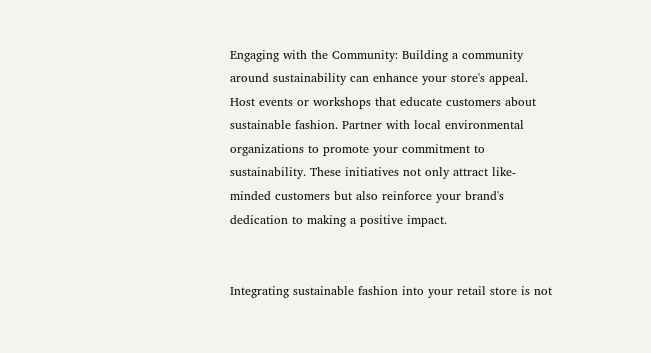Engaging with the Community: Building a community around sustainability can enhance your store's appeal. Host events or workshops that educate customers about sustainable fashion. Partner with local environmental organizations to promote your commitment to sustainability. These initiatives not only attract like-minded customers but also reinforce your brand's dedication to making a positive impact.


Integrating sustainable fashion into your retail store is not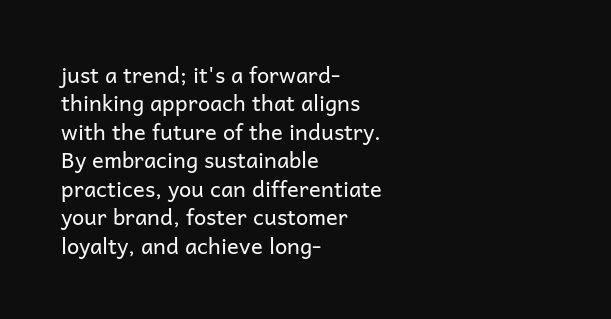just a trend; it's a forward-thinking approach that aligns with the future of the industry. By embracing sustainable practices, you can differentiate your brand, foster customer loyalty, and achieve long-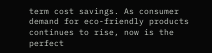term cost savings. As consumer demand for eco-friendly products continues to rise, now is the perfect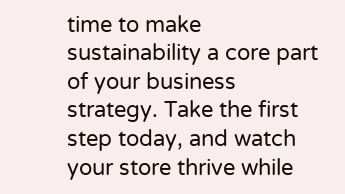time to make sustainability a core part of your business strategy. Take the first step today, and watch your store thrive while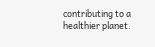contributing to a healthier planet.